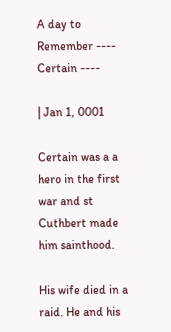A day to Remember ---- Certain ----

| Jan 1, 0001

Certain was a a hero in the first war and st Cuthbert made him sainthood.

His wife died in a raid. He and his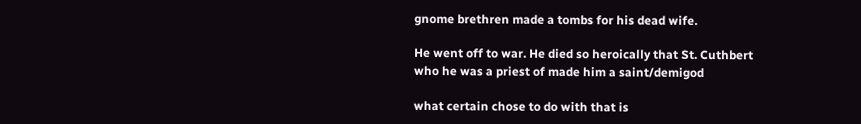gnome brethren made a tombs for his dead wife.

He went off to war. He died so heroically that St. Cuthbert who he was a priest of made him a saint/demigod

what certain chose to do with that is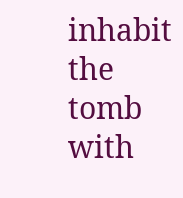inhabit the tomb with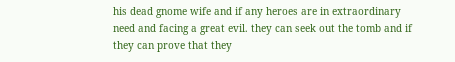his dead gnome wife and if any heroes are in extraordinary need and facing a great evil. they can seek out the tomb and if they can prove that they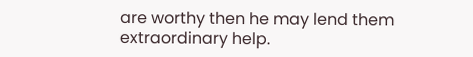are worthy then he may lend them extraordinary help.